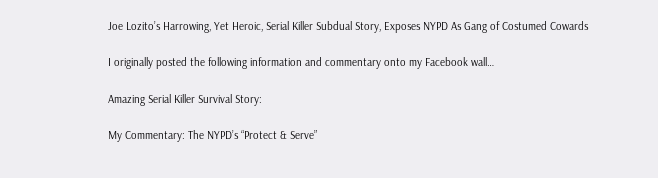Joe Lozito’s Harrowing, Yet Heroic, Serial Killer Subdual Story, Exposes NYPD As Gang of Costumed Cowards

I originally posted the following information and commentary onto my Facebook wall…

Amazing Serial Killer Survival Story:

My Commentary: The NYPD’s “Protect & Serve”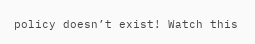policy doesn’t exist! Watch this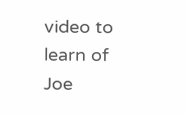video to learn of Joe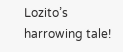Lozito’s harrowing tale!